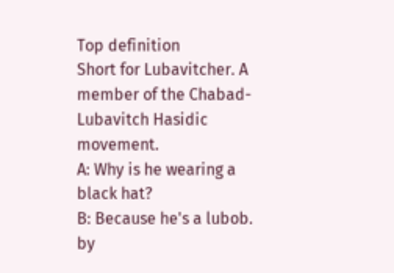Top definition
Short for Lubavitcher. A member of the Chabad-Lubavitch Hasidic movement.
A: Why is he wearing a black hat?
B: Because he's a lubob.
by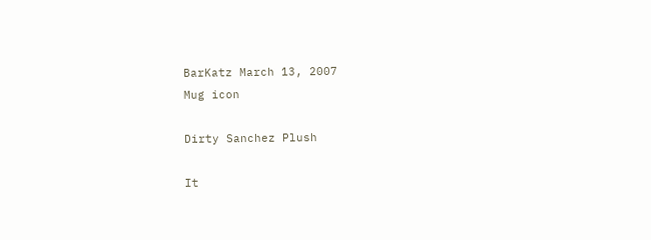BarKatz March 13, 2007
Mug icon

Dirty Sanchez Plush

It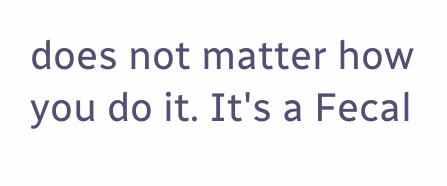does not matter how you do it. It's a Fecal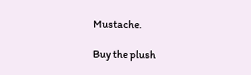Mustache.

Buy the plush